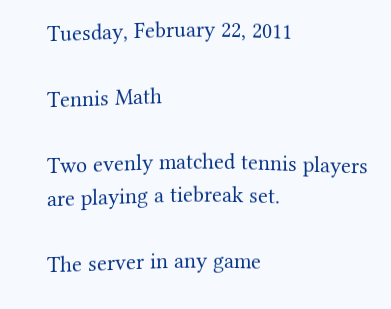Tuesday, February 22, 2011

Tennis Math

Two evenly matched tennis players are playing a tiebreak set.

The server in any game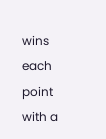wins each point with a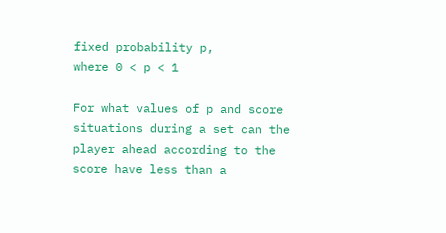fixed probability p,
where 0 < p < 1

For what values of p and score situations during a set can the player ahead according to the score have less than a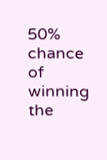50% chance of winning the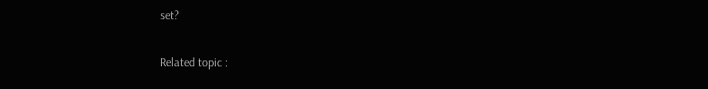set?

Related topic :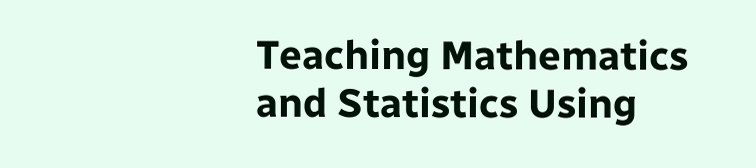Teaching Mathematics and Statistics Using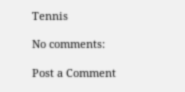Tennis

No comments:

Post a Comment